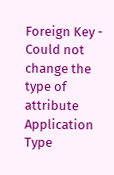Foreign Key - Could not change the type of attribute
Application Type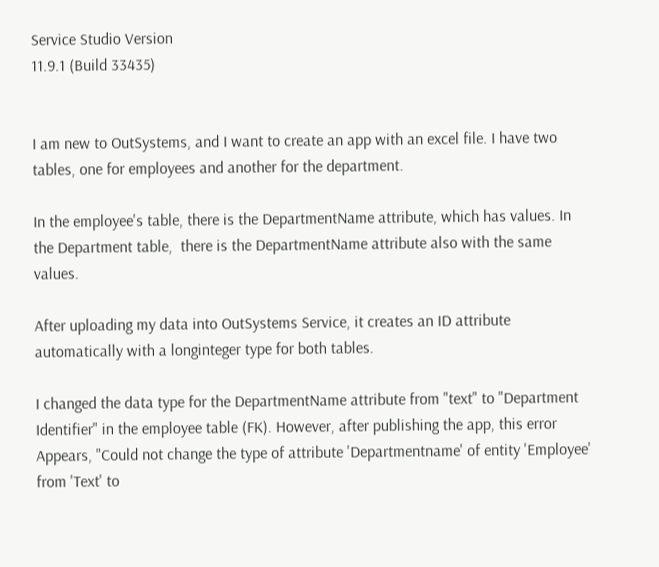Service Studio Version
11.9.1 (Build 33435)


I am new to OutSystems, and I want to create an app with an excel file. I have two tables, one for employees and another for the department.

In the employee's table, there is the DepartmentName attribute, which has values. In the Department table,  there is the DepartmentName attribute also with the same values.

After uploading my data into OutSystems Service, it creates an ID attribute automatically with a longinteger type for both tables.

I changed the data type for the DepartmentName attribute from "text" to "Department Identifier" in the employee table (FK). However, after publishing the app, this error Appears, "Could not change the type of attribute 'Departmentname' of entity 'Employee' from 'Text' to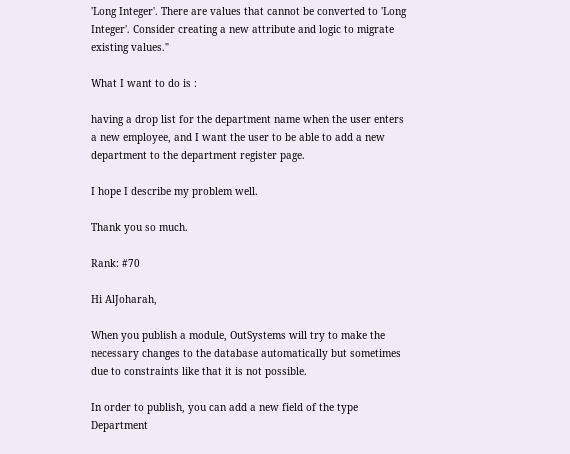'Long Integer'. There are values that cannot be converted to 'Long Integer'. Consider creating a new attribute and logic to migrate existing values."

What I want to do is :

having a drop list for the department name when the user enters a new employee, and I want the user to be able to add a new department to the department register page.

I hope I describe my problem well.

Thank you so much.

Rank: #70

Hi AlJoharah,

When you publish a module, OutSystems will try to make the necessary changes to the database automatically but sometimes due to constraints like that it is not possible.

In order to publish, you can add a new field of the type Department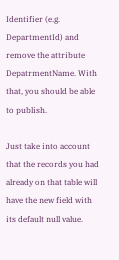Identifier (e.g. DepartmentId) and remove the attribute DepatrmentName. With that, you should be able to publish.

Just take into account that the records you had already on that table will have the new field with its default null value.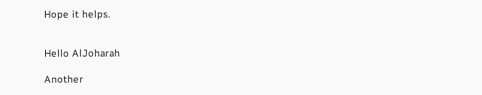Hope it helps.


Hello AlJoharah

Another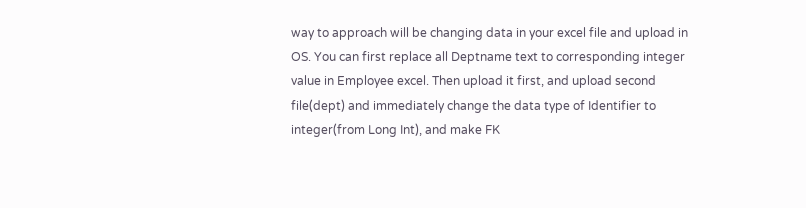way to approach will be changing data in your excel file and upload in OS. You can first replace all Deptname text to corresponding integer value in Employee excel. Then upload it first, and upload second file(dept) and immediately change the data type of Identifier to integer(from Long Int), and make FK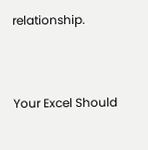relationship.



Your Excel Should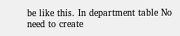be like this. In department table No need to create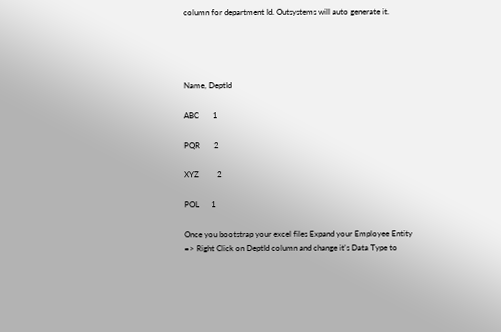column for department Id. Outsystems will auto generate it.




Name, DeptId

ABC       1

PQR       2

XYZ         2

POL      1

Once you bootstrap your excel files Expand your Employee Entity => Right Click on DeptId column and change it's Data Type to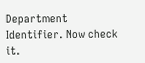Department Identifier. Now check it.